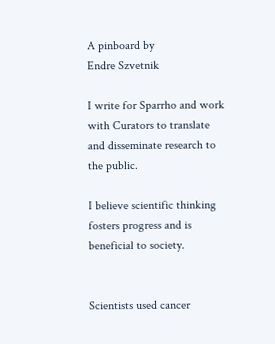A pinboard by
Endre Szvetnik

I write for Sparrho and work with Curators to translate and disseminate research to the public.

I believe scientific thinking fosters progress and is beneficial to society.


Scientists used cancer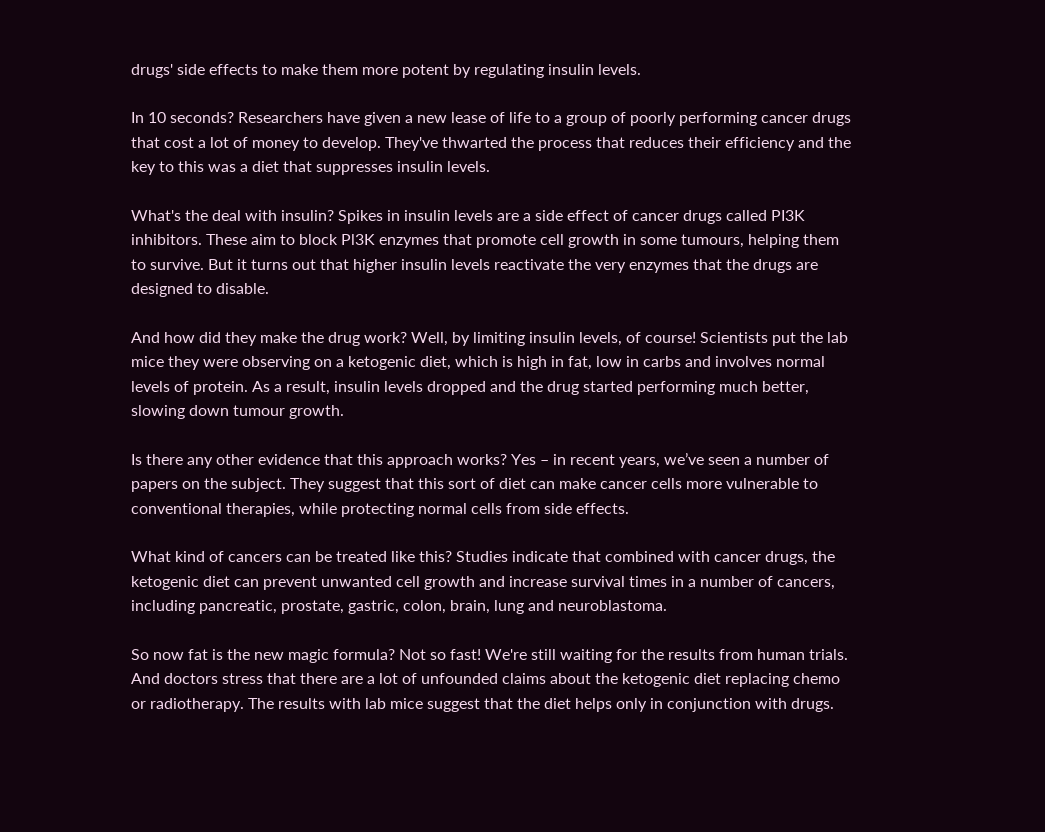drugs' side effects to make them more potent by regulating insulin levels.

In 10 seconds? Researchers have given a new lease of life to a group of poorly performing cancer drugs that cost a lot of money to develop. They've thwarted the process that reduces their efficiency and the key to this was a diet that suppresses insulin levels.

What's the deal with insulin? Spikes in insulin levels are a side effect of cancer drugs called PI3K inhibitors. These aim to block Pl3K enzymes that promote cell growth in some tumours, helping them to survive. But it turns out that higher insulin levels reactivate the very enzymes that the drugs are designed to disable.

And how did they make the drug work? Well, by limiting insulin levels, of course! Scientists put the lab mice they were observing on a ketogenic diet, which is high in fat, low in carbs and involves normal levels of protein. As a result, insulin levels dropped and the drug started performing much better, slowing down tumour growth.

Is there any other evidence that this approach works? Yes – in recent years, we’ve seen a number of papers on the subject. They suggest that this sort of diet can make cancer cells more vulnerable to conventional therapies, while protecting normal cells from side effects.

What kind of cancers can be treated like this? Studies indicate that combined with cancer drugs, the ketogenic diet can prevent unwanted cell growth and increase survival times in a number of cancers, including pancreatic, prostate, gastric, colon, brain, lung and neuroblastoma.

So now fat is the new magic formula? Not so fast! We're still waiting for the results from human trials. And doctors stress that there are a lot of unfounded claims about the ketogenic diet replacing chemo or radiotherapy. The results with lab mice suggest that the diet helps only in conjunction with drugs.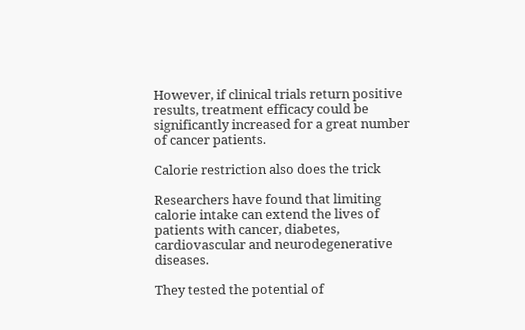However, if clinical trials return positive results, treatment efficacy could be significantly increased for a great number of cancer patients.

Calorie restriction also does the trick

Researchers have found that limiting calorie intake can extend the lives of patients with cancer, diabetes, cardiovascular and neurodegenerative diseases.

They tested the potential of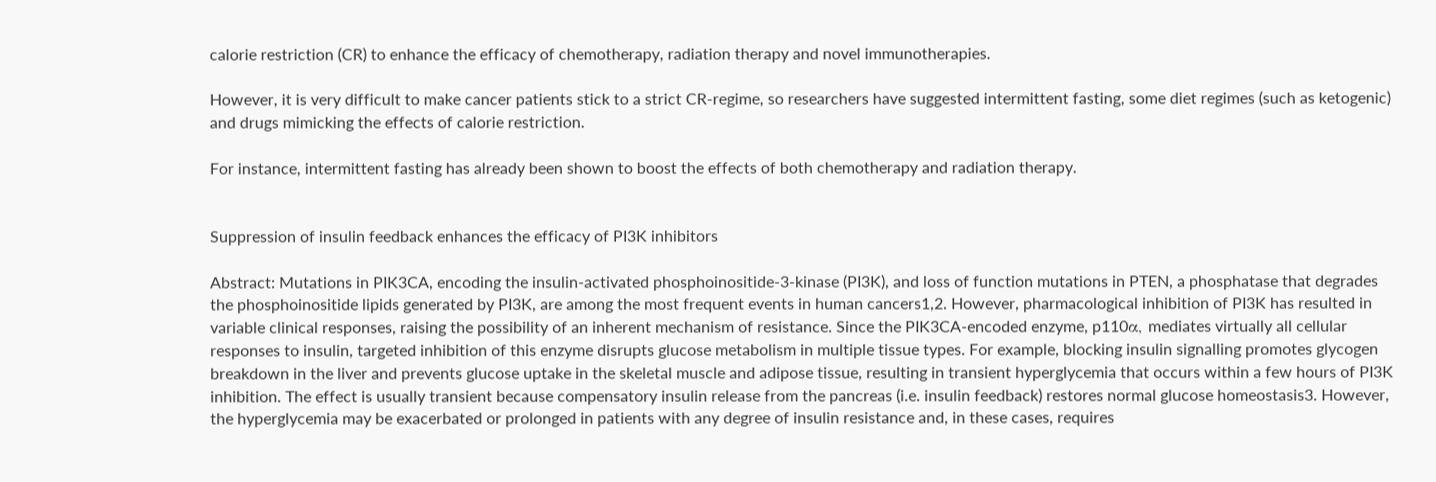calorie restriction (CR) to enhance the efficacy of chemotherapy, radiation therapy and novel immunotherapies.

However, it is very difficult to make cancer patients stick to a strict CR-regime, so researchers have suggested intermittent fasting, some diet regimes (such as ketogenic) and drugs mimicking the effects of calorie restriction.

For instance, intermittent fasting has already been shown to boost the effects of both chemotherapy and radiation therapy.


Suppression of insulin feedback enhances the efficacy of PI3K inhibitors

Abstract: Mutations in PIK3CA, encoding the insulin-activated phosphoinositide-3-kinase (PI3K), and loss of function mutations in PTEN, a phosphatase that degrades the phosphoinositide lipids generated by PI3K, are among the most frequent events in human cancers1,2. However, pharmacological inhibition of PI3K has resulted in variable clinical responses, raising the possibility of an inherent mechanism of resistance. Since the PIK3CA-encoded enzyme, p110α, mediates virtually all cellular responses to insulin, targeted inhibition of this enzyme disrupts glucose metabolism in multiple tissue types. For example, blocking insulin signalling promotes glycogen breakdown in the liver and prevents glucose uptake in the skeletal muscle and adipose tissue, resulting in transient hyperglycemia that occurs within a few hours of PI3K inhibition. The effect is usually transient because compensatory insulin release from the pancreas (i.e. insulin feedback) restores normal glucose homeostasis3. However, the hyperglycemia may be exacerbated or prolonged in patients with any degree of insulin resistance and, in these cases, requires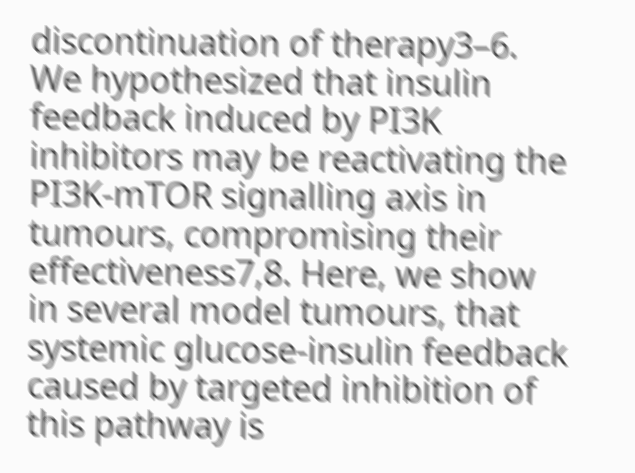discontinuation of therapy3–6. We hypothesized that insulin feedback induced by PI3K inhibitors may be reactivating the PI3K-mTOR signalling axis in tumours, compromising their effectiveness7,8. Here, we show in several model tumours, that systemic glucose-insulin feedback caused by targeted inhibition of this pathway is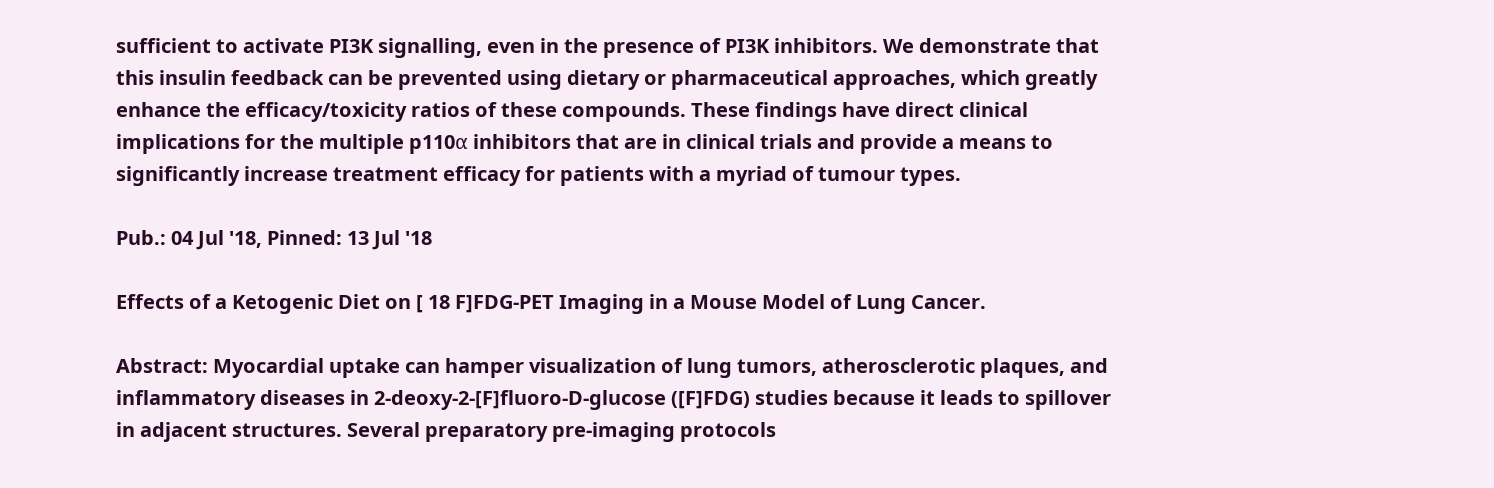sufficient to activate PI3K signalling, even in the presence of PI3K inhibitors. We demonstrate that this insulin feedback can be prevented using dietary or pharmaceutical approaches, which greatly enhance the efficacy/toxicity ratios of these compounds. These findings have direct clinical implications for the multiple p110α inhibitors that are in clinical trials and provide a means to significantly increase treatment efficacy for patients with a myriad of tumour types.

Pub.: 04 Jul '18, Pinned: 13 Jul '18

Effects of a Ketogenic Diet on [ 18 F]FDG-PET Imaging in a Mouse Model of Lung Cancer.

Abstract: Myocardial uptake can hamper visualization of lung tumors, atherosclerotic plaques, and inflammatory diseases in 2-deoxy-2-[F]fluoro-D-glucose ([F]FDG) studies because it leads to spillover in adjacent structures. Several preparatory pre-imaging protocols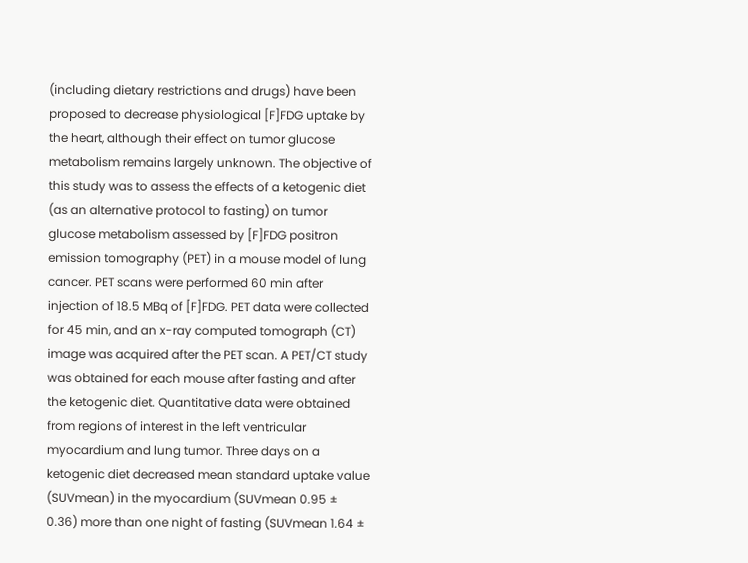(including dietary restrictions and drugs) have been proposed to decrease physiological [F]FDG uptake by the heart, although their effect on tumor glucose metabolism remains largely unknown. The objective of this study was to assess the effects of a ketogenic diet (as an alternative protocol to fasting) on tumor glucose metabolism assessed by [F]FDG positron emission tomography (PET) in a mouse model of lung cancer. PET scans were performed 60 min after injection of 18.5 MBq of [F]FDG. PET data were collected for 45 min, and an x-ray computed tomograph (CT) image was acquired after the PET scan. A PET/CT study was obtained for each mouse after fasting and after the ketogenic diet. Quantitative data were obtained from regions of interest in the left ventricular myocardium and lung tumor. Three days on a ketogenic diet decreased mean standard uptake value (SUVmean) in the myocardium (SUVmean 0.95 ± 0.36) more than one night of fasting (SUVmean 1.64 ±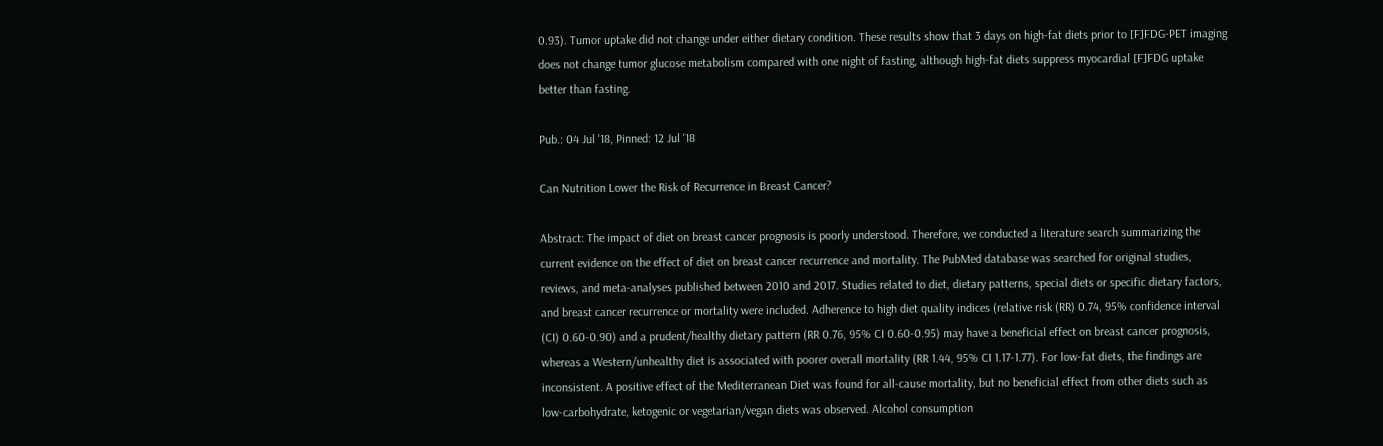0.93). Tumor uptake did not change under either dietary condition. These results show that 3 days on high-fat diets prior to [F]FDG-PET imaging does not change tumor glucose metabolism compared with one night of fasting, although high-fat diets suppress myocardial [F]FDG uptake better than fasting.

Pub.: 04 Jul '18, Pinned: 12 Jul '18

Can Nutrition Lower the Risk of Recurrence in Breast Cancer?

Abstract: The impact of diet on breast cancer prognosis is poorly understood. Therefore, we conducted a literature search summarizing the current evidence on the effect of diet on breast cancer recurrence and mortality. The PubMed database was searched for original studies, reviews, and meta-analyses published between 2010 and 2017. Studies related to diet, dietary patterns, special diets or specific dietary factors, and breast cancer recurrence or mortality were included. Adherence to high diet quality indices (relative risk (RR) 0.74, 95% confidence interval (CI) 0.60-0.90) and a prudent/healthy dietary pattern (RR 0.76, 95% CI 0.60-0.95) may have a beneficial effect on breast cancer prognosis, whereas a Western/unhealthy diet is associated with poorer overall mortality (RR 1.44, 95% CI 1.17-1.77). For low-fat diets, the findings are inconsistent. A positive effect of the Mediterranean Diet was found for all-cause mortality, but no beneficial effect from other diets such as low-carbohydrate, ketogenic or vegetarian/vegan diets was observed. Alcohol consumption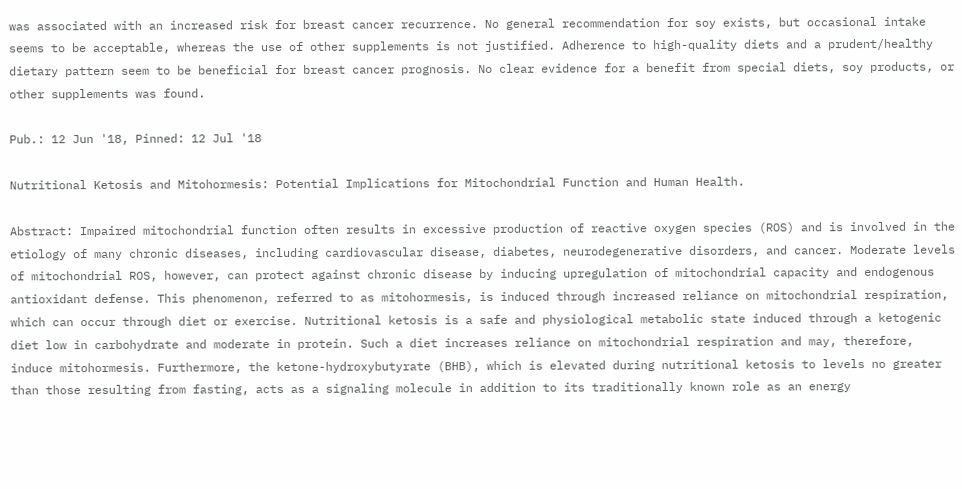was associated with an increased risk for breast cancer recurrence. No general recommendation for soy exists, but occasional intake seems to be acceptable, whereas the use of other supplements is not justified. Adherence to high-quality diets and a prudent/healthy dietary pattern seem to be beneficial for breast cancer prognosis. No clear evidence for a benefit from special diets, soy products, or other supplements was found.

Pub.: 12 Jun '18, Pinned: 12 Jul '18

Nutritional Ketosis and Mitohormesis: Potential Implications for Mitochondrial Function and Human Health.

Abstract: Impaired mitochondrial function often results in excessive production of reactive oxygen species (ROS) and is involved in the etiology of many chronic diseases, including cardiovascular disease, diabetes, neurodegenerative disorders, and cancer. Moderate levels of mitochondrial ROS, however, can protect against chronic disease by inducing upregulation of mitochondrial capacity and endogenous antioxidant defense. This phenomenon, referred to as mitohormesis, is induced through increased reliance on mitochondrial respiration, which can occur through diet or exercise. Nutritional ketosis is a safe and physiological metabolic state induced through a ketogenic diet low in carbohydrate and moderate in protein. Such a diet increases reliance on mitochondrial respiration and may, therefore, induce mitohormesis. Furthermore, the ketone-hydroxybutyrate (BHB), which is elevated during nutritional ketosis to levels no greater than those resulting from fasting, acts as a signaling molecule in addition to its traditionally known role as an energy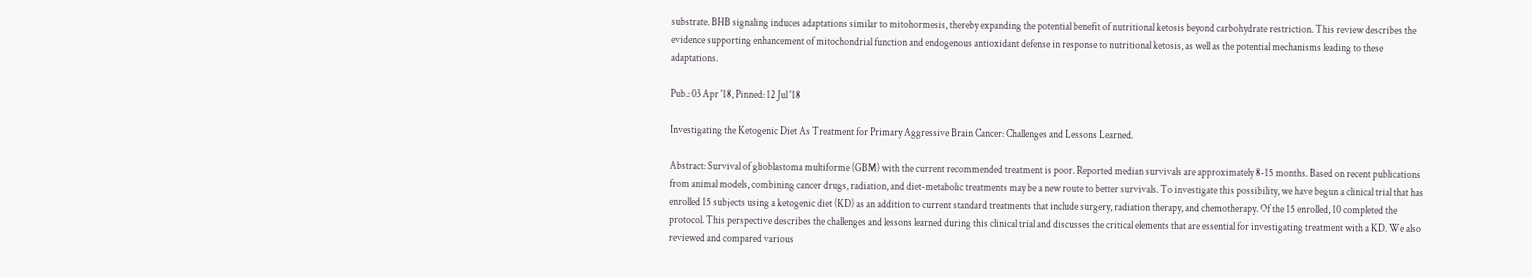substrate. BHB signaling induces adaptations similar to mitohormesis, thereby expanding the potential benefit of nutritional ketosis beyond carbohydrate restriction. This review describes the evidence supporting enhancement of mitochondrial function and endogenous antioxidant defense in response to nutritional ketosis, as well as the potential mechanisms leading to these adaptations.

Pub.: 03 Apr '18, Pinned: 12 Jul '18

Investigating the Ketogenic Diet As Treatment for Primary Aggressive Brain Cancer: Challenges and Lessons Learned.

Abstract: Survival of glioblastoma multiforme (GBM) with the current recommended treatment is poor. Reported median survivals are approximately 8-15 months. Based on recent publications from animal models, combining cancer drugs, radiation, and diet-metabolic treatments may be a new route to better survivals. To investigate this possibility, we have begun a clinical trial that has enrolled 15 subjects using a ketogenic diet (KD) as an addition to current standard treatments that include surgery, radiation therapy, and chemotherapy. Of the 15 enrolled, 10 completed the protocol. This perspective describes the challenges and lessons learned during this clinical trial and discusses the critical elements that are essential for investigating treatment with a KD. We also reviewed and compared various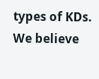types of KDs. We believe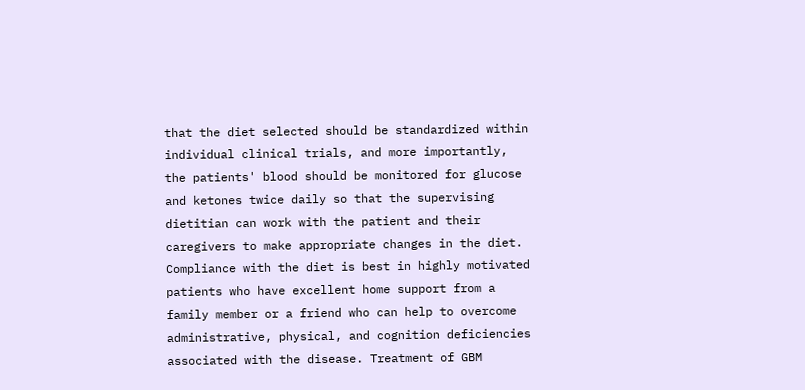that the diet selected should be standardized within individual clinical trials, and more importantly, the patients' blood should be monitored for glucose and ketones twice daily so that the supervising dietitian can work with the patient and their caregivers to make appropriate changes in the diet. Compliance with the diet is best in highly motivated patients who have excellent home support from a family member or a friend who can help to overcome administrative, physical, and cognition deficiencies associated with the disease. Treatment of GBM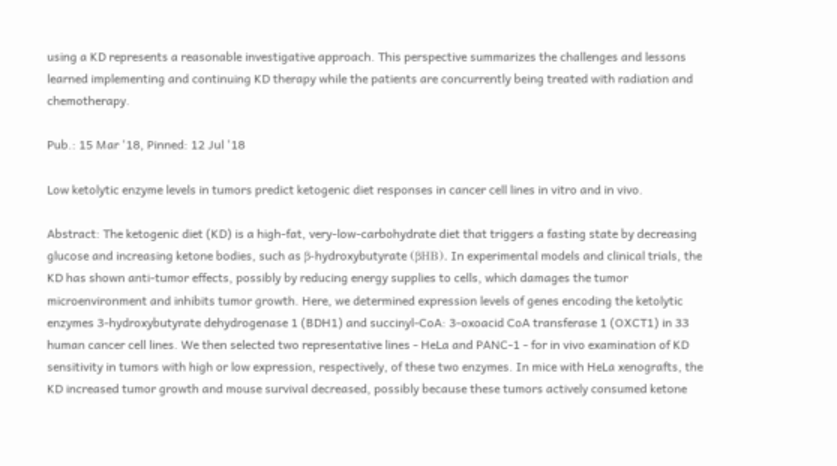using a KD represents a reasonable investigative approach. This perspective summarizes the challenges and lessons learned implementing and continuing KD therapy while the patients are concurrently being treated with radiation and chemotherapy.

Pub.: 15 Mar '18, Pinned: 12 Jul '18

Low ketolytic enzyme levels in tumors predict ketogenic diet responses in cancer cell lines in vitro and in vivo.

Abstract: The ketogenic diet (KD) is a high-fat, very-low-carbohydrate diet that triggers a fasting state by decreasing glucose and increasing ketone bodies, such as β-hydroxybutyrate (βHB). In experimental models and clinical trials, the KD has shown anti-tumor effects, possibly by reducing energy supplies to cells, which damages the tumor microenvironment and inhibits tumor growth. Here, we determined expression levels of genes encoding the ketolytic enzymes 3-hydroxybutyrate dehydrogenase 1 (BDH1) and succinyl-CoA: 3-oxoacid CoA transferase 1 (OXCT1) in 33 human cancer cell lines. We then selected two representative lines - HeLa and PANC-1 - for in vivo examination of KD sensitivity in tumors with high or low expression, respectively, of these two enzymes. In mice with HeLa xenografts, the KD increased tumor growth and mouse survival decreased, possibly because these tumors actively consumed ketone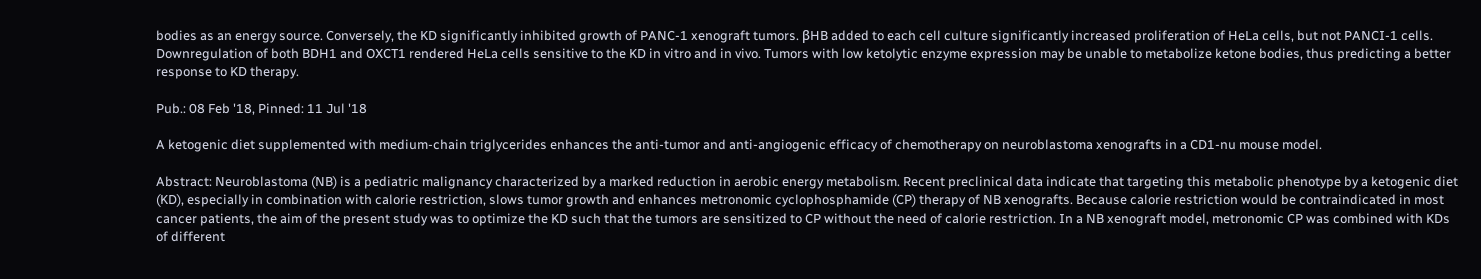bodies as an energy source. Conversely, the KD significantly inhibited growth of PANC-1 xenograft tumors. βHB added to each cell culture significantly increased proliferation of HeLa cells, but not PANCI-1 cells. Downregulation of both BDH1 and OXCT1 rendered HeLa cells sensitive to the KD in vitro and in vivo. Tumors with low ketolytic enzyme expression may be unable to metabolize ketone bodies, thus predicting a better response to KD therapy.

Pub.: 08 Feb '18, Pinned: 11 Jul '18

A ketogenic diet supplemented with medium-chain triglycerides enhances the anti-tumor and anti-angiogenic efficacy of chemotherapy on neuroblastoma xenografts in a CD1-nu mouse model.

Abstract: Neuroblastoma (NB) is a pediatric malignancy characterized by a marked reduction in aerobic energy metabolism. Recent preclinical data indicate that targeting this metabolic phenotype by a ketogenic diet (KD), especially in combination with calorie restriction, slows tumor growth and enhances metronomic cyclophosphamide (CP) therapy of NB xenografts. Because calorie restriction would be contraindicated in most cancer patients, the aim of the present study was to optimize the KD such that the tumors are sensitized to CP without the need of calorie restriction. In a NB xenograft model, metronomic CP was combined with KDs of different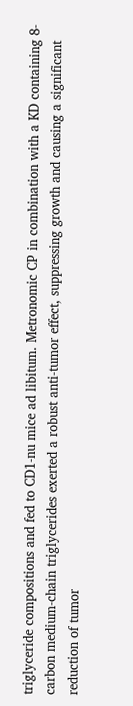triglyceride compositions and fed to CD1-nu mice ad libitum. Metronomic CP in combination with a KD containing 8-carbon medium-chain triglycerides exerted a robust anti-tumor effect, suppressing growth and causing a significant reduction of tumor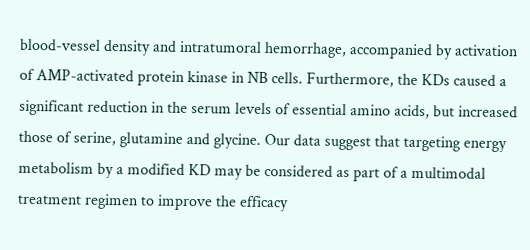blood-vessel density and intratumoral hemorrhage, accompanied by activation of AMP-activated protein kinase in NB cells. Furthermore, the KDs caused a significant reduction in the serum levels of essential amino acids, but increased those of serine, glutamine and glycine. Our data suggest that targeting energy metabolism by a modified KD may be considered as part of a multimodal treatment regimen to improve the efficacy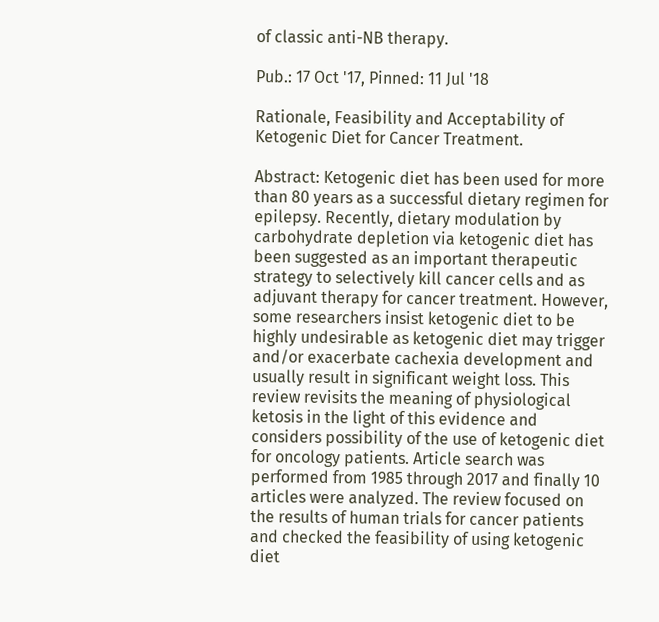of classic anti-NB therapy.

Pub.: 17 Oct '17, Pinned: 11 Jul '18

Rationale, Feasibility and Acceptability of Ketogenic Diet for Cancer Treatment.

Abstract: Ketogenic diet has been used for more than 80 years as a successful dietary regimen for epilepsy. Recently, dietary modulation by carbohydrate depletion via ketogenic diet has been suggested as an important therapeutic strategy to selectively kill cancer cells and as adjuvant therapy for cancer treatment. However, some researchers insist ketogenic diet to be highly undesirable as ketogenic diet may trigger and/or exacerbate cachexia development and usually result in significant weight loss. This review revisits the meaning of physiological ketosis in the light of this evidence and considers possibility of the use of ketogenic diet for oncology patients. Article search was performed from 1985 through 2017 and finally 10 articles were analyzed. The review focused on the results of human trials for cancer patients and checked the feasibility of using ketogenic diet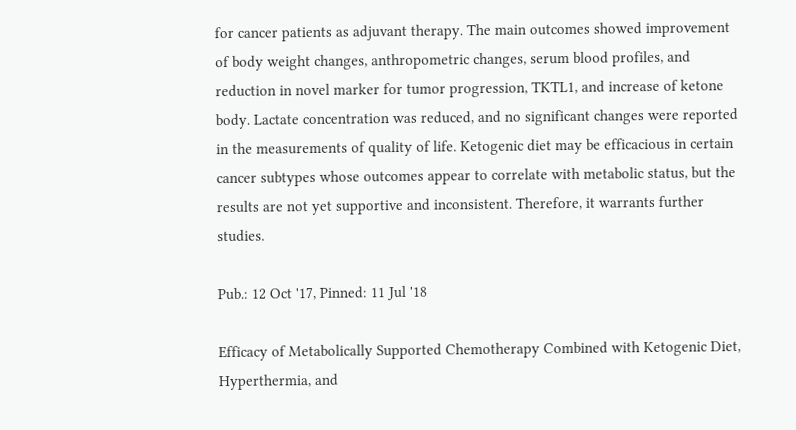for cancer patients as adjuvant therapy. The main outcomes showed improvement of body weight changes, anthropometric changes, serum blood profiles, and reduction in novel marker for tumor progression, TKTL1, and increase of ketone body. Lactate concentration was reduced, and no significant changes were reported in the measurements of quality of life. Ketogenic diet may be efficacious in certain cancer subtypes whose outcomes appear to correlate with metabolic status, but the results are not yet supportive and inconsistent. Therefore, it warrants further studies.

Pub.: 12 Oct '17, Pinned: 11 Jul '18

Efficacy of Metabolically Supported Chemotherapy Combined with Ketogenic Diet, Hyperthermia, and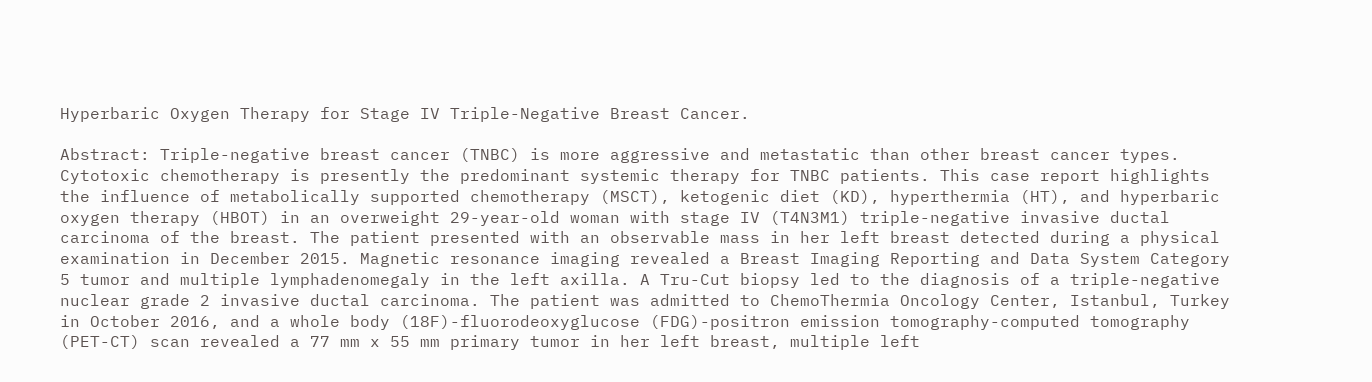Hyperbaric Oxygen Therapy for Stage IV Triple-Negative Breast Cancer.

Abstract: Triple-negative breast cancer (TNBC) is more aggressive and metastatic than other breast cancer types. Cytotoxic chemotherapy is presently the predominant systemic therapy for TNBC patients. This case report highlights the influence of metabolically supported chemotherapy (MSCT), ketogenic diet (KD), hyperthermia (HT), and hyperbaric oxygen therapy (HBOT) in an overweight 29-year-old woman with stage IV (T4N3M1) triple-negative invasive ductal carcinoma of the breast. The patient presented with an observable mass in her left breast detected during a physical examination in December 2015. Magnetic resonance imaging revealed a Breast Imaging Reporting and Data System Category 5 tumor and multiple lymphadenomegaly in the left axilla. A Tru-Cut biopsy led to the diagnosis of a triple-negative nuclear grade 2 invasive ductal carcinoma. The patient was admitted to ChemoThermia Oncology Center, Istanbul, Turkey in October 2016, and a whole body (18F)-fluorodeoxyglucose (FDG)-positron emission tomography-computed tomography (PET-CT) scan revealed a 77 mm x 55 mm primary tumor in her left breast, multiple left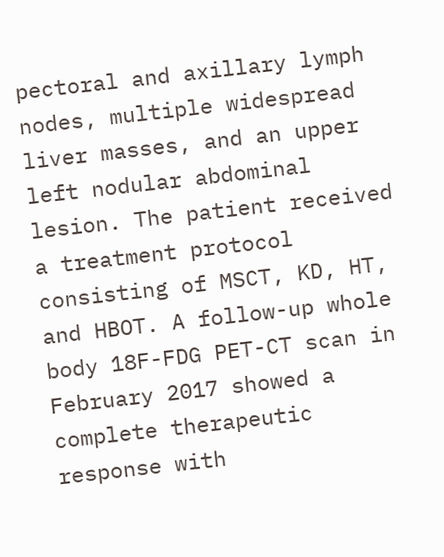pectoral and axillary lymph nodes, multiple widespread liver masses, and an upper left nodular abdominal lesion. The patient received a treatment protocol consisting of MSCT, KD, HT, and HBOT. A follow-up whole body 18F-FDG PET-CT scan in February 2017 showed a complete therapeutic response with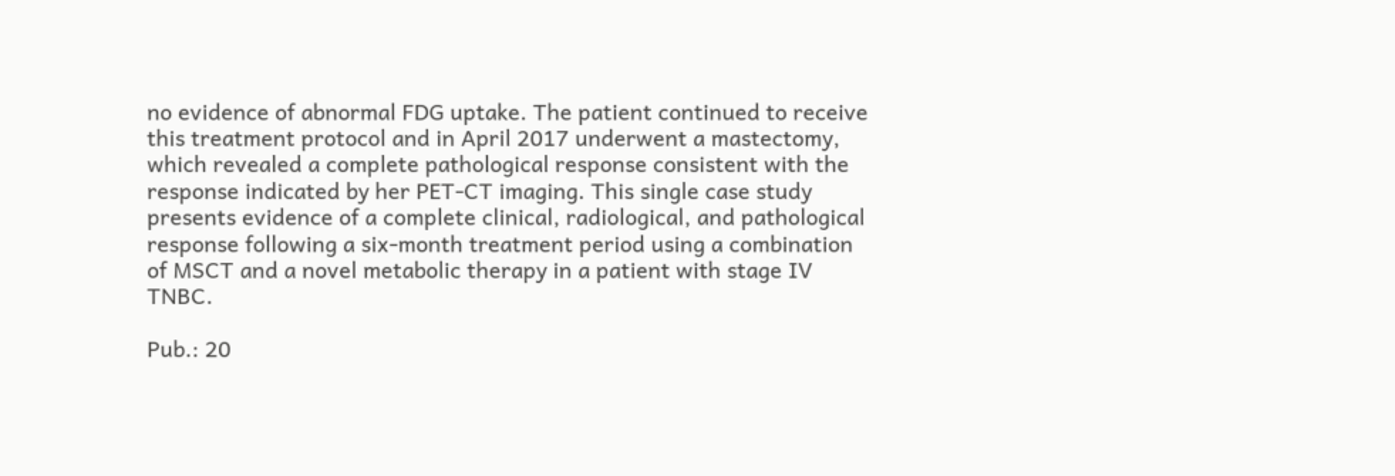no evidence of abnormal FDG uptake. The patient continued to receive this treatment protocol and in April 2017 underwent a mastectomy, which revealed a complete pathological response consistent with the response indicated by her PET-CT imaging. This single case study presents evidence of a complete clinical, radiological, and pathological response following a six-month treatment period using a combination of MSCT and a novel metabolic therapy in a patient with stage IV TNBC.

Pub.: 20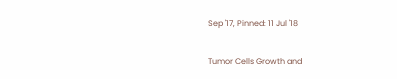Sep '17, Pinned: 11 Jul '18

Tumor Cells Growth and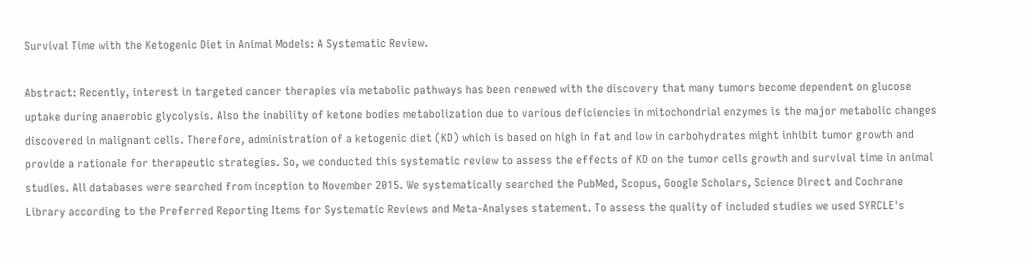Survival Time with the Ketogenic Diet in Animal Models: A Systematic Review.

Abstract: Recently, interest in targeted cancer therapies via metabolic pathways has been renewed with the discovery that many tumors become dependent on glucose uptake during anaerobic glycolysis. Also the inability of ketone bodies metabolization due to various deficiencies in mitochondrial enzymes is the major metabolic changes discovered in malignant cells. Therefore, administration of a ketogenic diet (KD) which is based on high in fat and low in carbohydrates might inhibit tumor growth and provide a rationale for therapeutic strategies. So, we conducted this systematic review to assess the effects of KD on the tumor cells growth and survival time in animal studies. All databases were searched from inception to November 2015. We systematically searched the PubMed, Scopus, Google Scholars, Science Direct and Cochrane Library according to the Preferred Reporting Items for Systematic Reviews and Meta-Analyses statement. To assess the quality of included studies we used SYRCLE's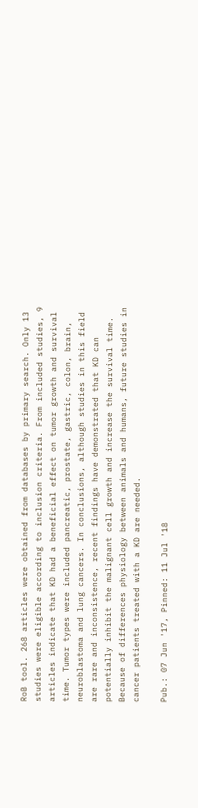RoB tool. 268 articles were obtained from databases by primary search. Only 13 studies were eligible according to inclusion criteria. From included studies, 9 articles indicate that KD had a beneficial effect on tumor growth and survival time. Tumor types were included pancreatic, prostate, gastric, colon, brain, neuroblastoma and lung cancers. In conclusions, although studies in this field are rare and inconsistence, recent findings have demonstrated that KD can potentially inhibit the malignant cell growth and increase the survival time. Because of differences physiology between animals and humans, future studies in cancer patients treated with a KD are needed.

Pub.: 07 Jun '17, Pinned: 11 Jul '18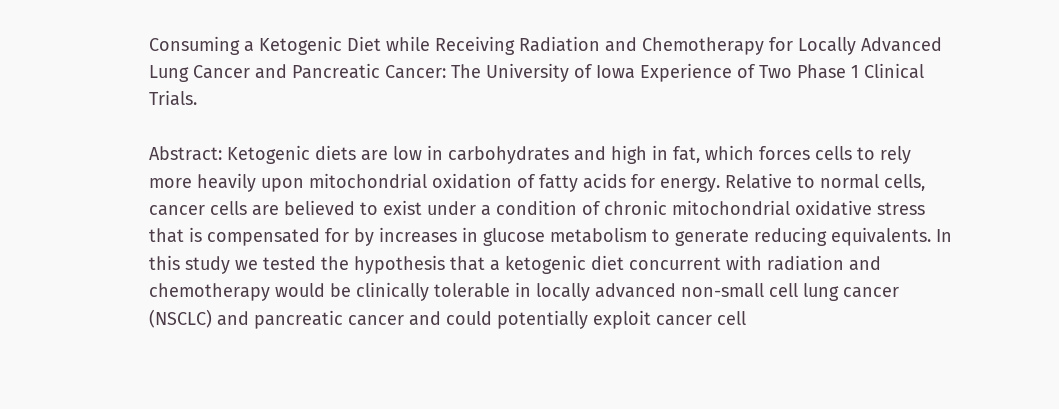Consuming a Ketogenic Diet while Receiving Radiation and Chemotherapy for Locally Advanced Lung Cancer and Pancreatic Cancer: The University of Iowa Experience of Two Phase 1 Clinical Trials.

Abstract: Ketogenic diets are low in carbohydrates and high in fat, which forces cells to rely more heavily upon mitochondrial oxidation of fatty acids for energy. Relative to normal cells, cancer cells are believed to exist under a condition of chronic mitochondrial oxidative stress that is compensated for by increases in glucose metabolism to generate reducing equivalents. In this study we tested the hypothesis that a ketogenic diet concurrent with radiation and chemotherapy would be clinically tolerable in locally advanced non-small cell lung cancer (NSCLC) and pancreatic cancer and could potentially exploit cancer cell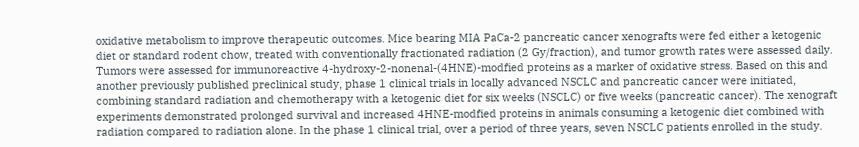oxidative metabolism to improve therapeutic outcomes. Mice bearing MIA PaCa-2 pancreatic cancer xenografts were fed either a ketogenic diet or standard rodent chow, treated with conventionally fractionated radiation (2 Gy/fraction), and tumor growth rates were assessed daily. Tumors were assessed for immunoreactive 4-hydroxy-2-nonenal-(4HNE)-modfied proteins as a marker of oxidative stress. Based on this and another previously published preclinical study, phase 1 clinical trials in locally advanced NSCLC and pancreatic cancer were initiated, combining standard radiation and chemotherapy with a ketogenic diet for six weeks (NSCLC) or five weeks (pancreatic cancer). The xenograft experiments demonstrated prolonged survival and increased 4HNE-modfied proteins in animals consuming a ketogenic diet combined with radiation compared to radiation alone. In the phase 1 clinical trial, over a period of three years, seven NSCLC patients enrolled in the study.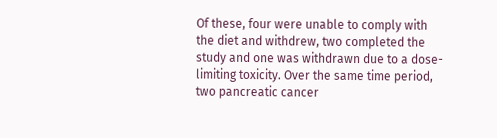Of these, four were unable to comply with the diet and withdrew, two completed the study and one was withdrawn due to a dose-limiting toxicity. Over the same time period, two pancreatic cancer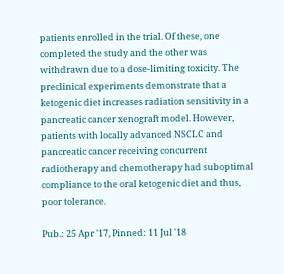patients enrolled in the trial. Of these, one completed the study and the other was withdrawn due to a dose-limiting toxicity. The preclinical experiments demonstrate that a ketogenic diet increases radiation sensitivity in a pancreatic cancer xenograft model. However, patients with locally advanced NSCLC and pancreatic cancer receiving concurrent radiotherapy and chemotherapy had suboptimal compliance to the oral ketogenic diet and thus, poor tolerance.

Pub.: 25 Apr '17, Pinned: 11 Jul '18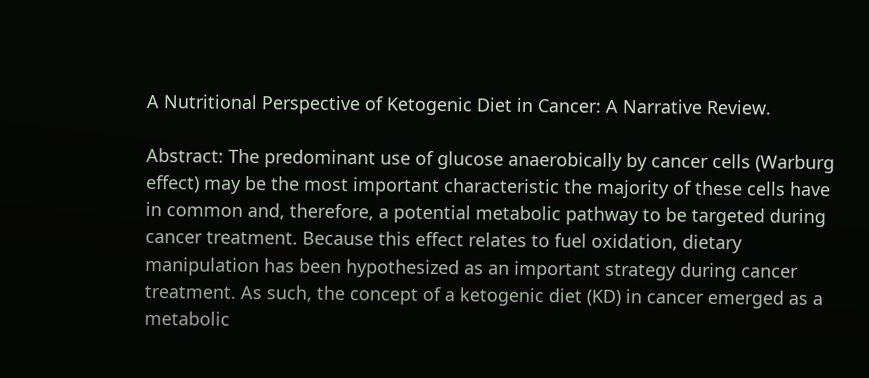A Nutritional Perspective of Ketogenic Diet in Cancer: A Narrative Review.

Abstract: The predominant use of glucose anaerobically by cancer cells (Warburg effect) may be the most important characteristic the majority of these cells have in common and, therefore, a potential metabolic pathway to be targeted during cancer treatment. Because this effect relates to fuel oxidation, dietary manipulation has been hypothesized as an important strategy during cancer treatment. As such, the concept of a ketogenic diet (KD) in cancer emerged as a metabolic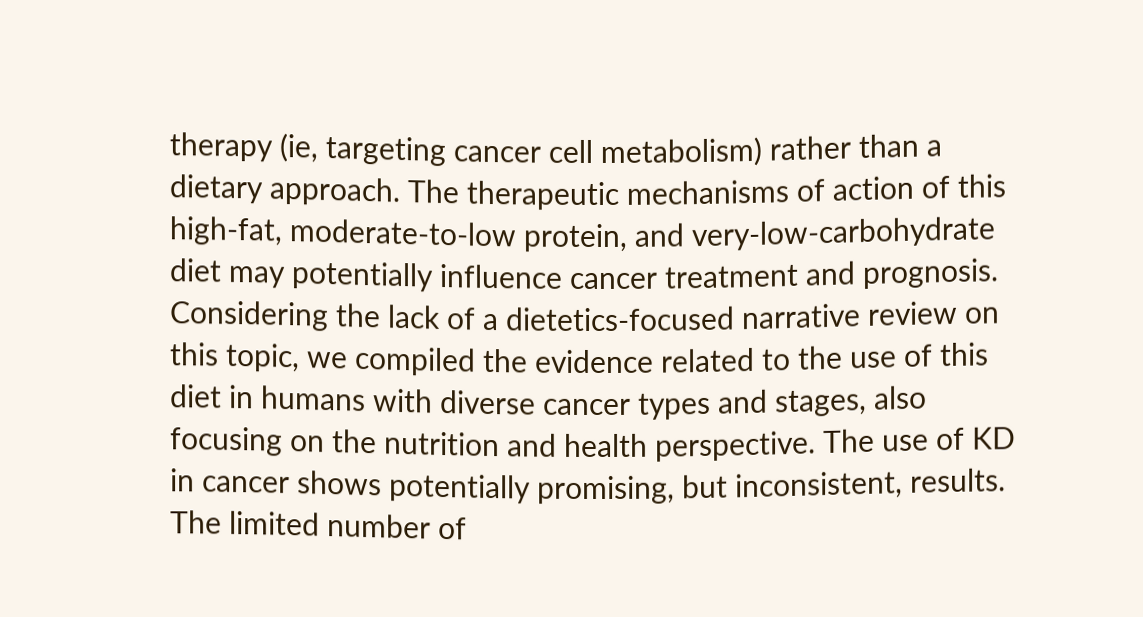therapy (ie, targeting cancer cell metabolism) rather than a dietary approach. The therapeutic mechanisms of action of this high-fat, moderate-to-low protein, and very-low-carbohydrate diet may potentially influence cancer treatment and prognosis. Considering the lack of a dietetics-focused narrative review on this topic, we compiled the evidence related to the use of this diet in humans with diverse cancer types and stages, also focusing on the nutrition and health perspective. The use of KD in cancer shows potentially promising, but inconsistent, results. The limited number of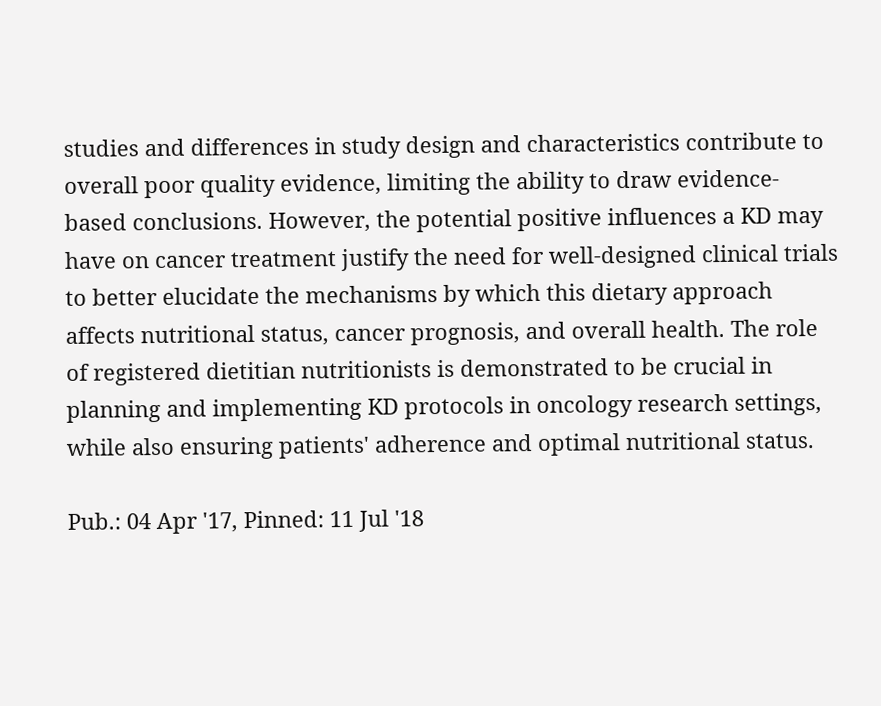studies and differences in study design and characteristics contribute to overall poor quality evidence, limiting the ability to draw evidence-based conclusions. However, the potential positive influences a KD may have on cancer treatment justify the need for well-designed clinical trials to better elucidate the mechanisms by which this dietary approach affects nutritional status, cancer prognosis, and overall health. The role of registered dietitian nutritionists is demonstrated to be crucial in planning and implementing KD protocols in oncology research settings, while also ensuring patients' adherence and optimal nutritional status.

Pub.: 04 Apr '17, Pinned: 11 Jul '18